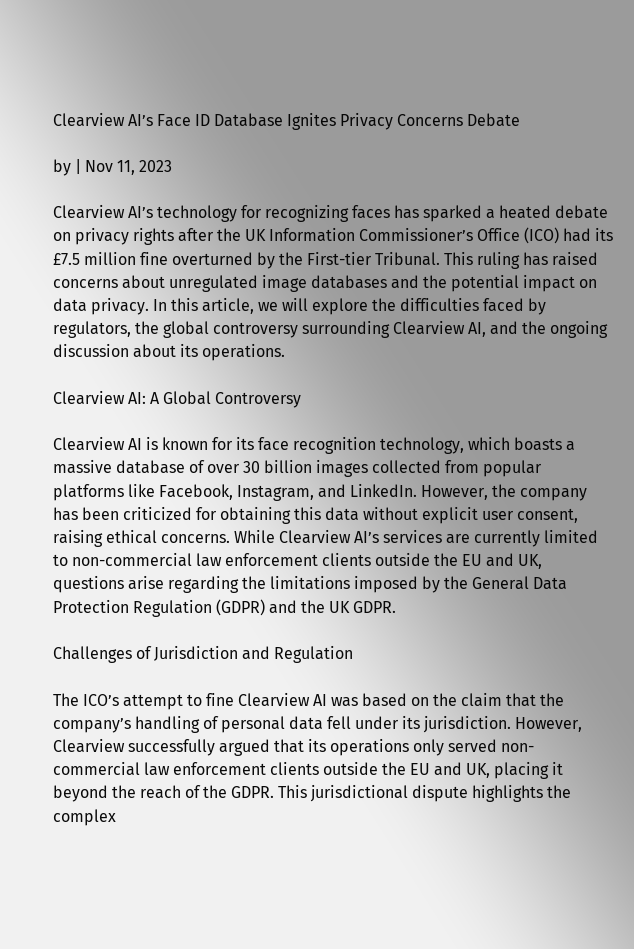Clearview AI’s Face ID Database Ignites Privacy Concerns Debate

by | Nov 11, 2023

Clearview AI’s technology for recognizing faces has sparked a heated debate on privacy rights after the UK Information Commissioner’s Office (ICO) had its £7.5 million fine overturned by the First-tier Tribunal. This ruling has raised concerns about unregulated image databases and the potential impact on data privacy. In this article, we will explore the difficulties faced by regulators, the global controversy surrounding Clearview AI, and the ongoing discussion about its operations.

Clearview AI: A Global Controversy

Clearview AI is known for its face recognition technology, which boasts a massive database of over 30 billion images collected from popular platforms like Facebook, Instagram, and LinkedIn. However, the company has been criticized for obtaining this data without explicit user consent, raising ethical concerns. While Clearview AI’s services are currently limited to non-commercial law enforcement clients outside the EU and UK, questions arise regarding the limitations imposed by the General Data Protection Regulation (GDPR) and the UK GDPR.

Challenges of Jurisdiction and Regulation

The ICO’s attempt to fine Clearview AI was based on the claim that the company’s handling of personal data fell under its jurisdiction. However, Clearview successfully argued that its operations only served non-commercial law enforcement clients outside the EU and UK, placing it beyond the reach of the GDPR. This jurisdictional dispute highlights the complex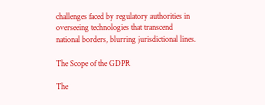challenges faced by regulatory authorities in overseeing technologies that transcend national borders, blurring jurisdictional lines.

The Scope of the GDPR

The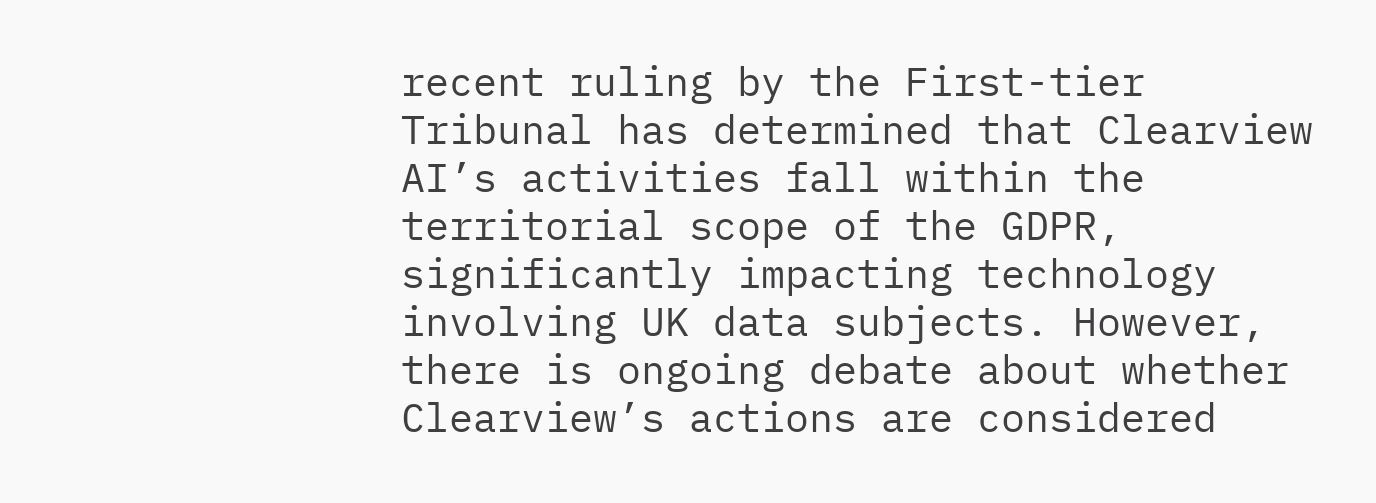recent ruling by the First-tier Tribunal has determined that Clearview AI’s activities fall within the territorial scope of the GDPR, significantly impacting technology involving UK data subjects. However, there is ongoing debate about whether Clearview’s actions are considered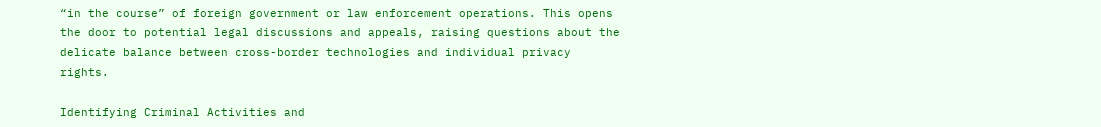“in the course” of foreign government or law enforcement operations. This opens the door to potential legal discussions and appeals, raising questions about the delicate balance between cross-border technologies and individual privacy rights.

Identifying Criminal Activities and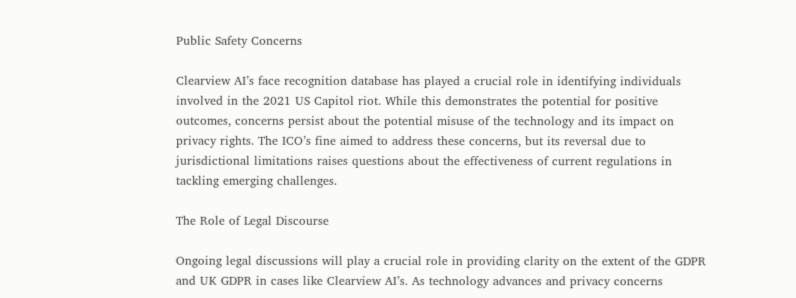Public Safety Concerns

Clearview AI’s face recognition database has played a crucial role in identifying individuals involved in the 2021 US Capitol riot. While this demonstrates the potential for positive outcomes, concerns persist about the potential misuse of the technology and its impact on privacy rights. The ICO’s fine aimed to address these concerns, but its reversal due to jurisdictional limitations raises questions about the effectiveness of current regulations in tackling emerging challenges.

The Role of Legal Discourse

Ongoing legal discussions will play a crucial role in providing clarity on the extent of the GDPR and UK GDPR in cases like Clearview AI’s. As technology advances and privacy concerns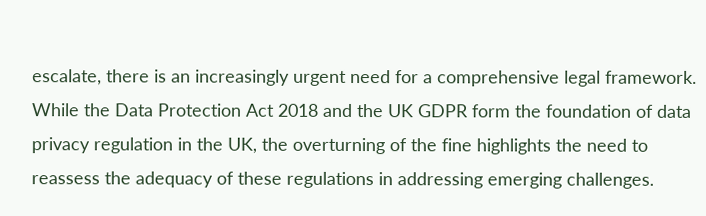escalate, there is an increasingly urgent need for a comprehensive legal framework. While the Data Protection Act 2018 and the UK GDPR form the foundation of data privacy regulation in the UK, the overturning of the fine highlights the need to reassess the adequacy of these regulations in addressing emerging challenges.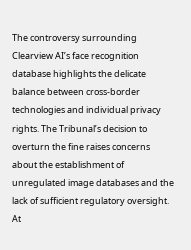The controversy surrounding Clearview AI’s face recognition database highlights the delicate balance between cross-border technologies and individual privacy rights. The Tribunal’s decision to overturn the fine raises concerns about the establishment of unregulated image databases and the lack of sufficient regulatory oversight. At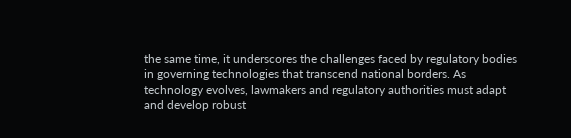the same time, it underscores the challenges faced by regulatory bodies in governing technologies that transcend national borders. As technology evolves, lawmakers and regulatory authorities must adapt and develop robust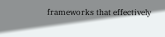frameworks that effectively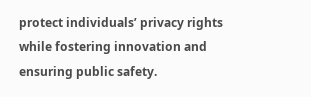protect individuals’ privacy rights while fostering innovation and ensuring public safety.